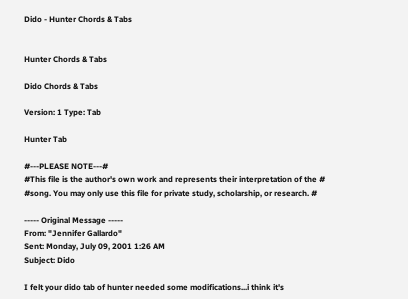Dido - Hunter Chords & Tabs


Hunter Chords & Tabs

Dido Chords & Tabs

Version: 1 Type: Tab

Hunter Tab

#---PLEASE NOTE---#
#This file is the author's own work and represents their interpretation of the #
#song. You may only use this file for private study, scholarship, or research. #

----- Original Message -----
From: "Jennifer Gallardo"
Sent: Monday, July 09, 2001 1:26 AM
Subject: Dido

I felt your dido tab of hunter needed some modifications...i think it's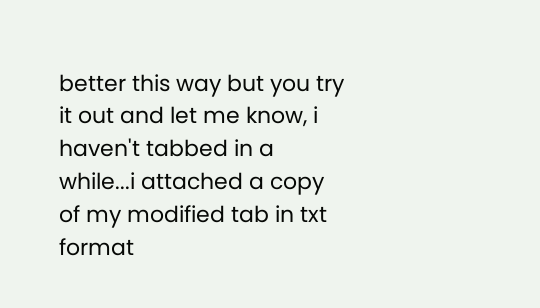better this way but you try it out and let me know, i haven't tabbed in a
while...i attached a copy of my modified tab in txt format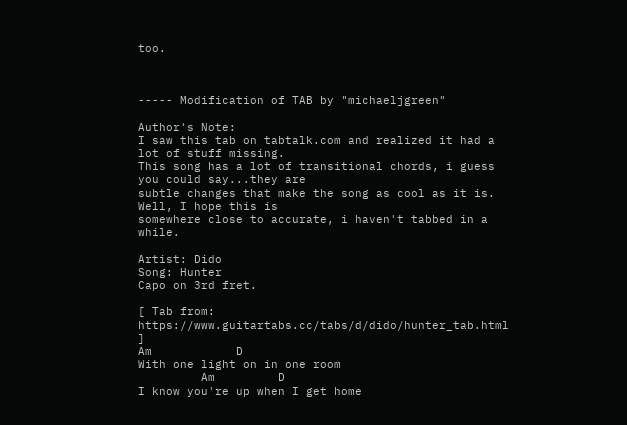too.



----- Modification of TAB by "michaeljgreen"

Author's Note:
I saw this tab on tabtalk.com and realized it had a lot of stuff missing.
This song has a lot of transitional chords, i guess you could say...they are
subtle changes that make the song as cool as it is.  Well, I hope this is
somewhere close to accurate, i haven't tabbed in a while.

Artist: Dido
Song: Hunter
Capo on 3rd fret.

[ Tab from: https://www.guitartabs.cc/tabs/d/dido/hunter_tab.html ]
Am            D
With one light on in one room
         Am         D
I know you're up when I get home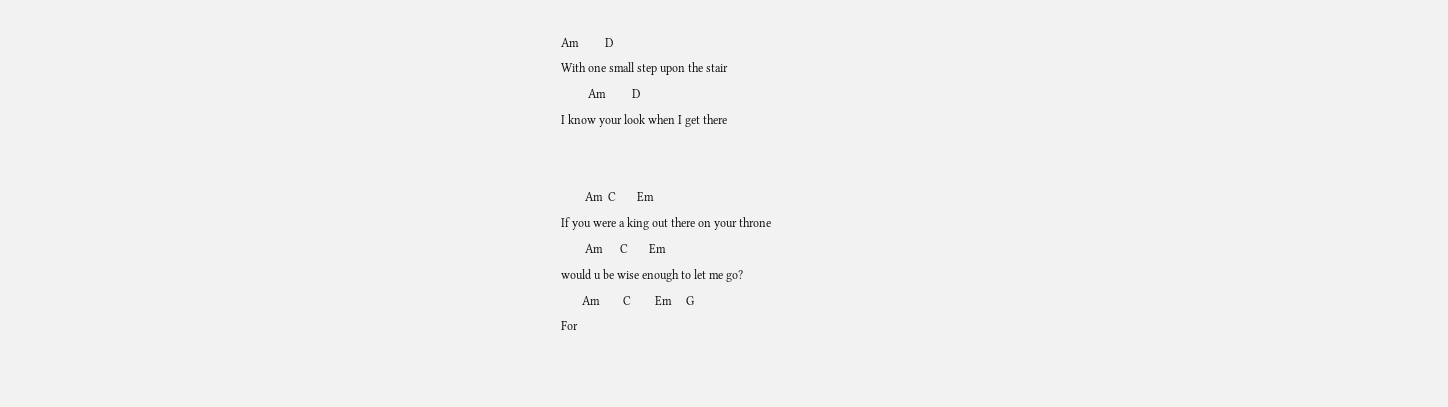Am         D
With one small step upon the stair
         Am         D
I know your look when I get there


        Am  C       Em
If you were a king out there on your throne
        Am      C       Em
would u be wise enough to let me go?
       Am        C        Em     G
For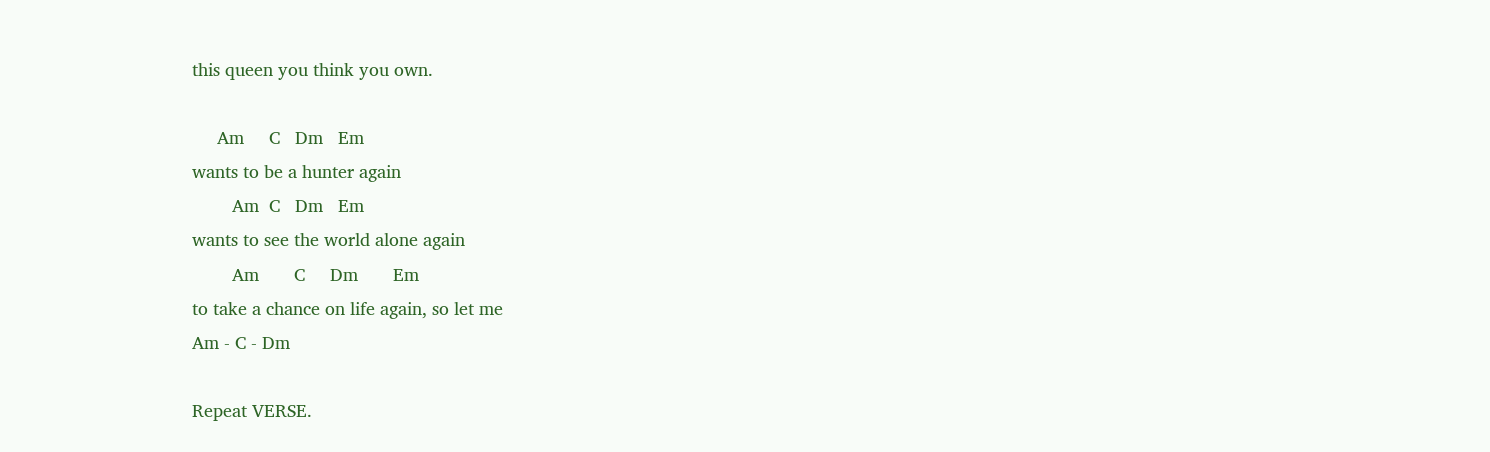this queen you think you own.

     Am     C   Dm   Em
wants to be a hunter again
        Am  C   Dm   Em
wants to see the world alone again
        Am       C     Dm       Em
to take a chance on life again, so let me
Am - C - Dm

Repeat VERSE.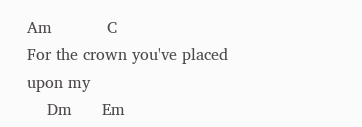Am           C
For the crown you've placed upon my
    Dm      Em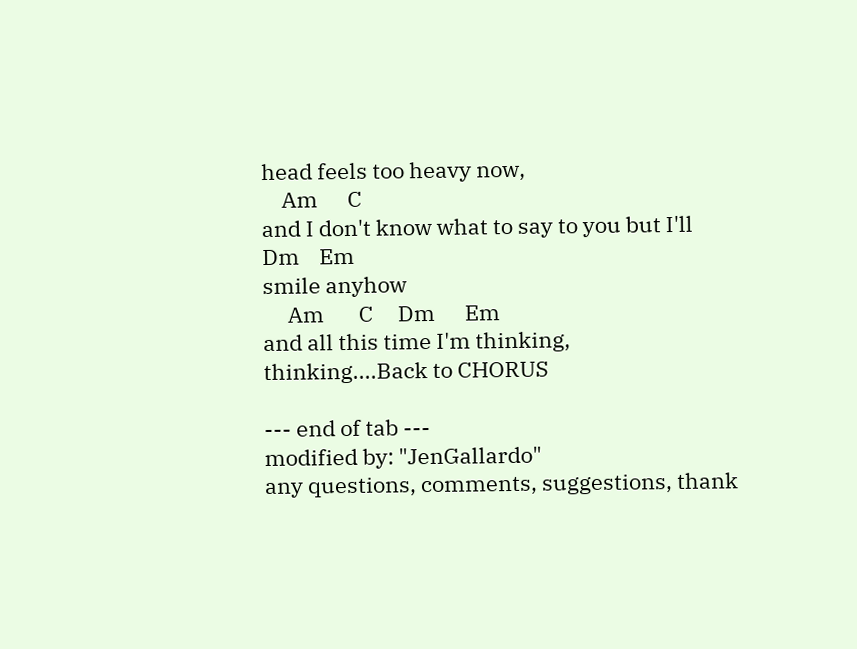head feels too heavy now,
    Am      C
and I don't know what to say to you but I'll
Dm    Em
smile anyhow
     Am       C     Dm      Em
and all this time I'm thinking,
thinking....Back to CHORUS

--- end of tab ---
modified by: "JenGallardo"
any questions, comments, suggestions, thank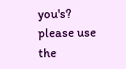you's?
please use the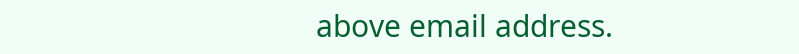above email address.